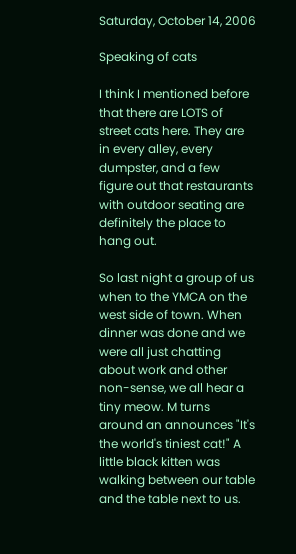Saturday, October 14, 2006

Speaking of cats

I think I mentioned before that there are LOTS of street cats here. They are in every alley, every dumpster, and a few figure out that restaurants with outdoor seating are definitely the place to hang out.

So last night a group of us when to the YMCA on the west side of town. When dinner was done and we were all just chatting about work and other non-sense, we all hear a tiny meow. M turns around an announces "It's the world's tiniest cat!" A little black kitten was walking between our table and the table next to us.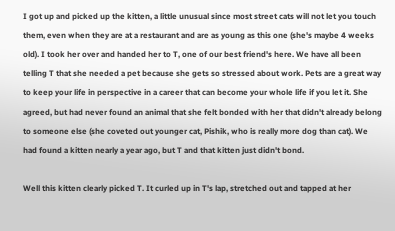I got up and picked up the kitten, a little unusual since most street cats will not let you touch them, even when they are at a restaurant and are as young as this one (she's maybe 4 weeks old). I took her over and handed her to T, one of our best friend's here. We have all been telling T that she needed a pet because she gets so stressed about work. Pets are a great way to keep your life in perspective in a career that can become your whole life if you let it. She agreed, but had never found an animal that she felt bonded with her that didn't already belong to someone else (she coveted out younger cat, Pishik, who is really more dog than cat). We had found a kitten nearly a year ago, but T and that kitten just didn't bond.

Well this kitten clearly picked T. It curled up in T's lap, stretched out and tapped at her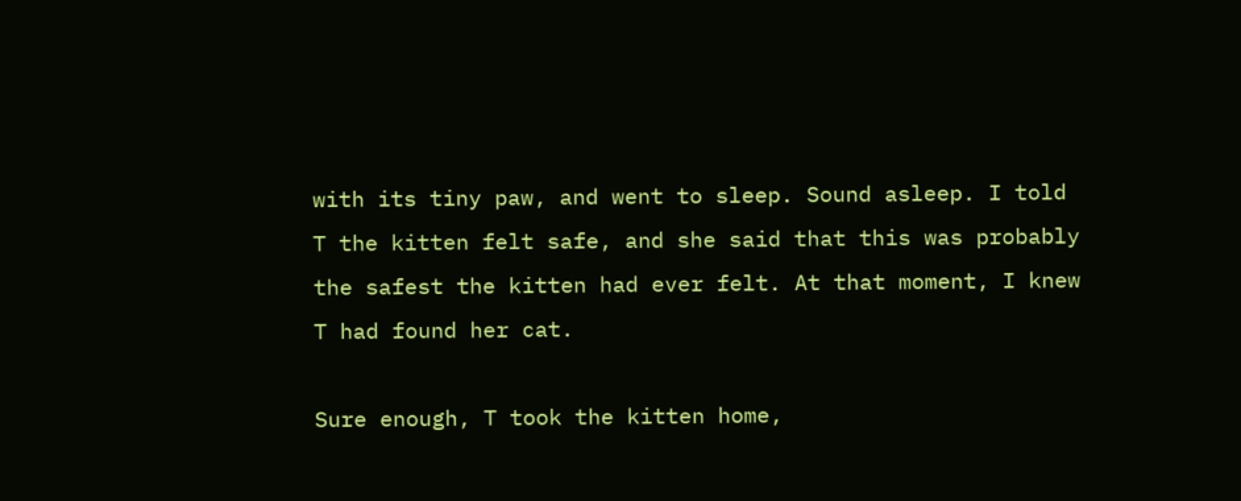with its tiny paw, and went to sleep. Sound asleep. I told T the kitten felt safe, and she said that this was probably the safest the kitten had ever felt. At that moment, I knew T had found her cat.

Sure enough, T took the kitten home,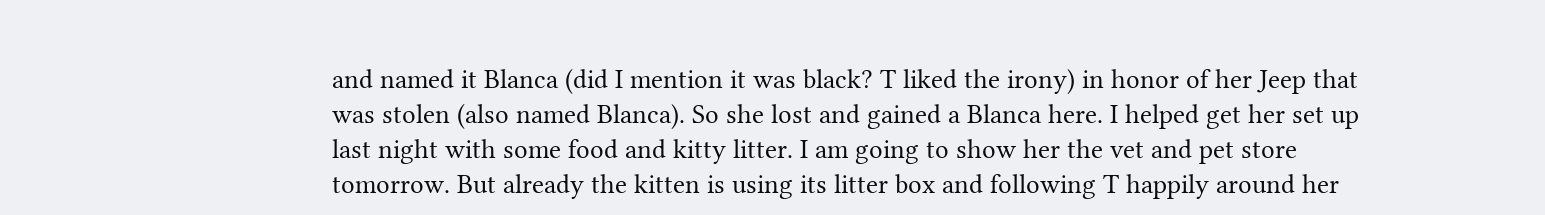and named it Blanca (did I mention it was black? T liked the irony) in honor of her Jeep that was stolen (also named Blanca). So she lost and gained a Blanca here. I helped get her set up last night with some food and kitty litter. I am going to show her the vet and pet store tomorrow. But already the kitten is using its litter box and following T happily around her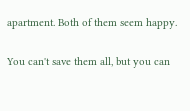apartment. Both of them seem happy.

You can't save them all, but you can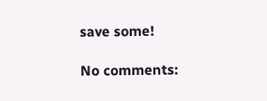save some!

No comments: